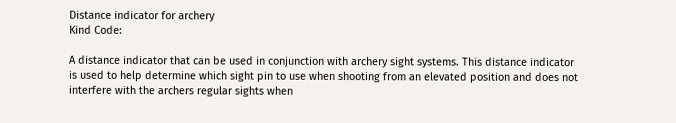Distance indicator for archery
Kind Code:

A distance indicator that can be used in conjunction with archery sight systems. This distance indicator is used to help determine which sight pin to use when shooting from an elevated position and does not interfere with the archers regular sights when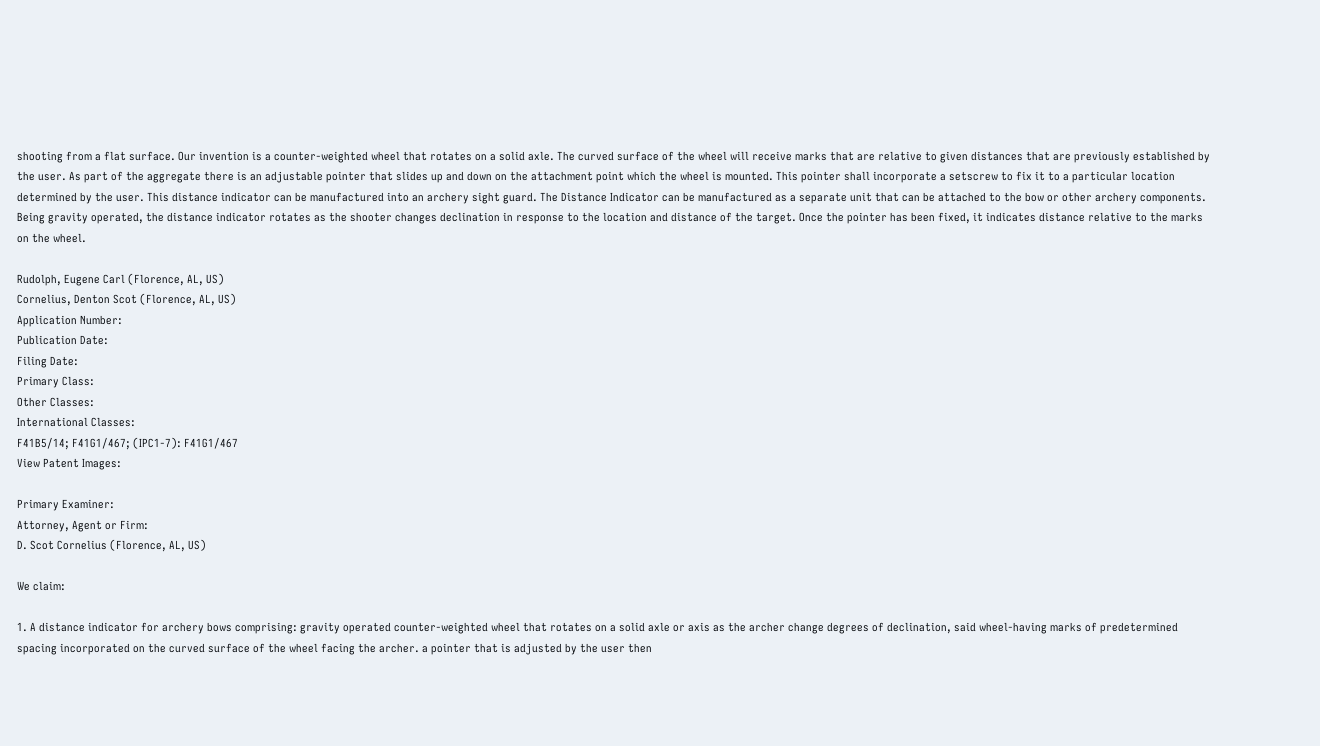shooting from a flat surface. Our invention is a counter-weighted wheel that rotates on a solid axle. The curved surface of the wheel will receive marks that are relative to given distances that are previously established by the user. As part of the aggregate there is an adjustable pointer that slides up and down on the attachment point which the wheel is mounted. This pointer shall incorporate a setscrew to fix it to a particular location determined by the user. This distance indicator can be manufactured into an archery sight guard. The Distance Indicator can be manufactured as a separate unit that can be attached to the bow or other archery components. Being gravity operated, the distance indicator rotates as the shooter changes declination in response to the location and distance of the target. Once the pointer has been fixed, it indicates distance relative to the marks on the wheel.

Rudolph, Eugene Carl (Florence, AL, US)
Cornelius, Denton Scot (Florence, AL, US)
Application Number:
Publication Date:
Filing Date:
Primary Class:
Other Classes:
International Classes:
F41B5/14; F41G1/467; (IPC1-7): F41G1/467
View Patent Images:

Primary Examiner:
Attorney, Agent or Firm:
D. Scot Cornelius (Florence, AL, US)

We claim:

1. A distance indicator for archery bows comprising: gravity operated counter-weighted wheel that rotates on a solid axle or axis as the archer change degrees of declination, said wheel-having marks of predetermined spacing incorporated on the curved surface of the wheel facing the archer. a pointer that is adjusted by the user then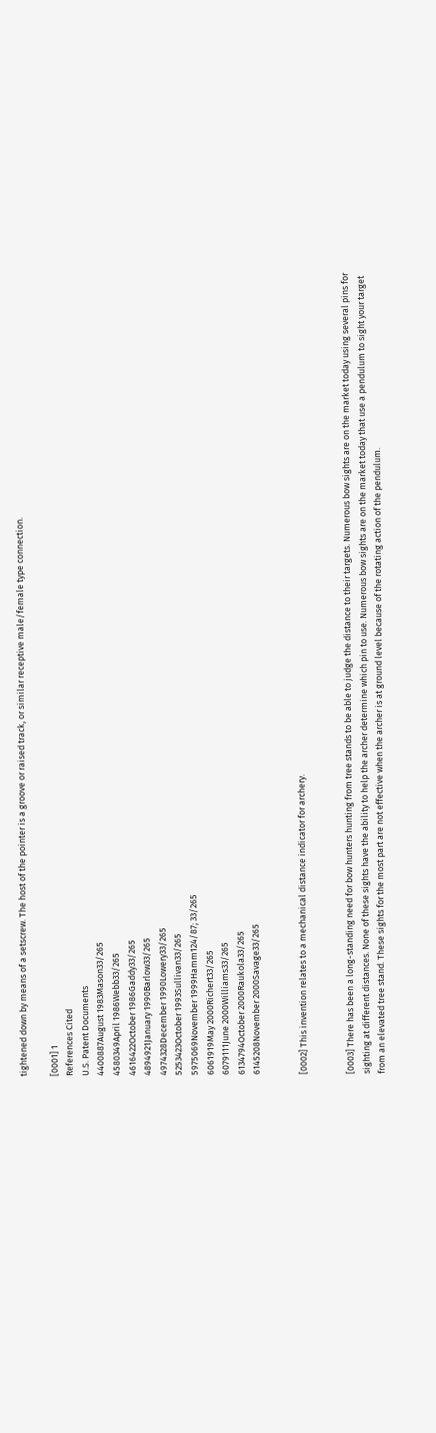tightened down by means of a setscrew. The host of the pointer is a groove or raised track, or similar receptive male/female type connection.

[0001] 1
References Cited
U.S. Patent Documents
4400887August 1983Mason33/265
4580349April 1986Webb33/265
4616422October 1986Gaddy33/265
4894921January 1990Barlow33/265
4974328December 1990Lowery33/265
5253423October 1993Sullivan33/265
5975069November 1999Hamm124/87; 33/265
6061919May 2000Richert33/265
6079111June 2000Williams33/265
6134794October 2000Raukola33/265
6145208November 2000Savage33/265


[0002] This invention relates to a mechanical distance indicator for archery.


[0003] There has been a long-standing need for bow hunters hunting from tree stands to be able to judge the distance to their targets. Numerous bow sights are on the market today using several pins for sighting at different distances. None of these sights have the ability to help the archer determine which pin to use. Numerous bow sights are on the market today that use a pendulum to sight your target from an elevated tree stand. These sights for the most part are not effective when the archer is at ground level because of the rotating action of the pendulum.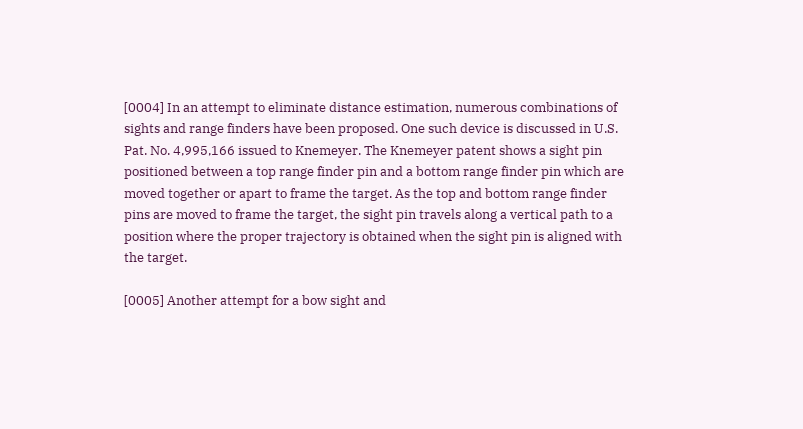[0004] In an attempt to eliminate distance estimation, numerous combinations of sights and range finders have been proposed. One such device is discussed in U.S. Pat. No. 4,995,166 issued to Knemeyer. The Knemeyer patent shows a sight pin positioned between a top range finder pin and a bottom range finder pin which are moved together or apart to frame the target. As the top and bottom range finder pins are moved to frame the target, the sight pin travels along a vertical path to a position where the proper trajectory is obtained when the sight pin is aligned with the target.

[0005] Another attempt for a bow sight and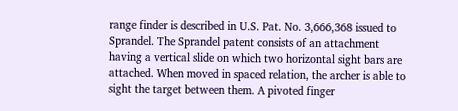range finder is described in U.S. Pat. No. 3,666,368 issued to Sprandel. The Sprandel patent consists of an attachment having a vertical slide on which two horizontal sight bars are attached. When moved in spaced relation, the archer is able to sight the target between them. A pivoted finger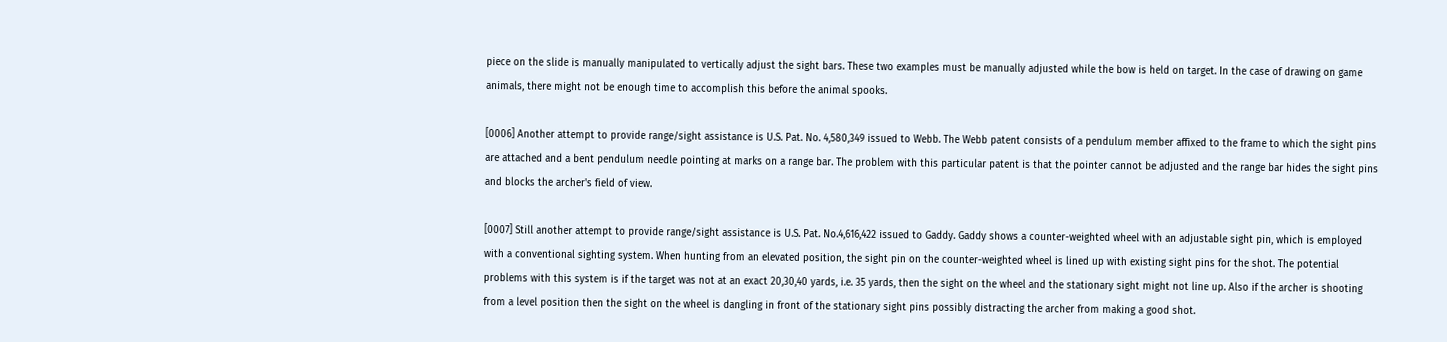piece on the slide is manually manipulated to vertically adjust the sight bars. These two examples must be manually adjusted while the bow is held on target. In the case of drawing on game animals, there might not be enough time to accomplish this before the animal spooks.

[0006] Another attempt to provide range/sight assistance is U.S. Pat. No. 4,580,349 issued to Webb. The Webb patent consists of a pendulum member affixed to the frame to which the sight pins are attached and a bent pendulum needle pointing at marks on a range bar. The problem with this particular patent is that the pointer cannot be adjusted and the range bar hides the sight pins and blocks the archer's field of view.

[0007] Still another attempt to provide range/sight assistance is U.S. Pat. No.4,616,422 issued to Gaddy. Gaddy shows a counter-weighted wheel with an adjustable sight pin, which is employed with a conventional sighting system. When hunting from an elevated position, the sight pin on the counter-weighted wheel is lined up with existing sight pins for the shot. The potential problems with this system is if the target was not at an exact 20,30,40 yards, i.e. 35 yards, then the sight on the wheel and the stationary sight might not line up. Also if the archer is shooting from a level position then the sight on the wheel is dangling in front of the stationary sight pins possibly distracting the archer from making a good shot.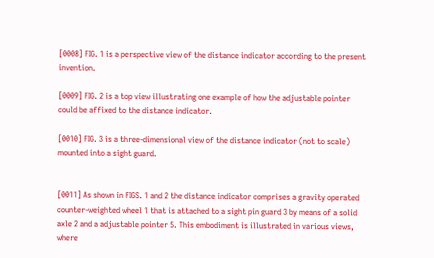[0008] FIG. 1 is a perspective view of the distance indicator according to the present invention.

[0009] FIG. 2 is a top view illustrating one example of how the adjustable pointer could be affixed to the distance indicator.

[0010] FIG. 3 is a three-dimensional view of the distance indicator (not to scale) mounted into a sight guard.


[0011] As shown in FIGS. 1 and 2 the distance indicator comprises a gravity operated counter-weighted wheel 1 that is attached to a sight pin guard 3 by means of a solid axle 2 and a adjustable pointer 5. This embodiment is illustrated in various views, where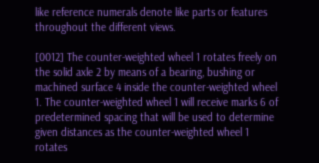like reference numerals denote like parts or features throughout the different views.

[0012] The counter-weighted wheel 1 rotates freely on the solid axle 2 by means of a bearing, bushing or machined surface 4 inside the counter-weighted wheel 1. The counter-weighted wheel 1 will receive marks 6 of predetermined spacing that will be used to determine given distances as the counter-weighted wheel 1 rotates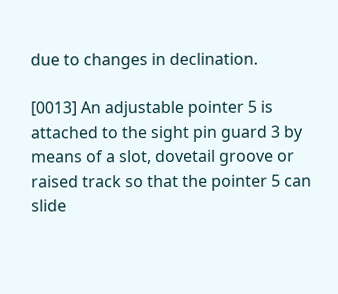due to changes in declination.

[0013] An adjustable pointer 5 is attached to the sight pin guard 3 by means of a slot, dovetail groove or raised track so that the pointer 5 can slide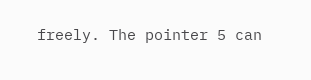freely. The pointer 5 can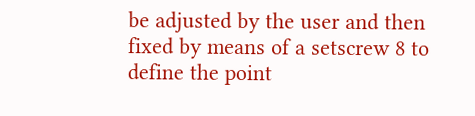be adjusted by the user and then fixed by means of a setscrew 8 to define the point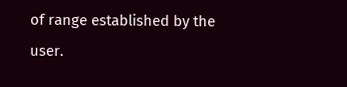of range established by the user.